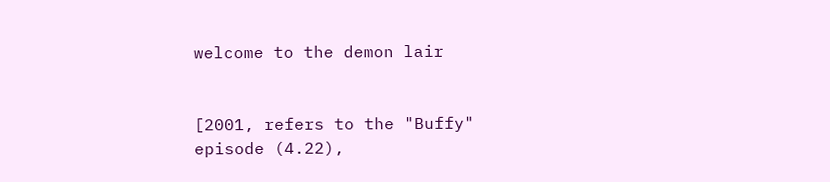welcome to the demon lair


[2001, refers to the "Buffy" episode (4.22),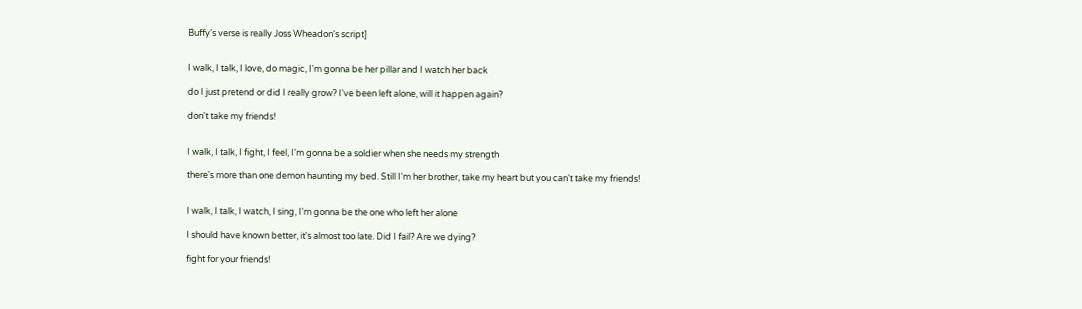Buffy's verse is really Joss Wheadon's script]


I walk, I talk, I love, do magic, I'm gonna be her pillar and I watch her back

do I just pretend or did I really grow? I've been left alone, will it happen again?

don't take my friends!


I walk, I talk, I fight, I feel, I'm gonna be a soldier when she needs my strength

there's more than one demon haunting my bed. Still I'm her brother, take my heart but you can't take my friends!


I walk, I talk, I watch, I sing, I'm gonna be the one who left her alone

I should have known better, it's almost too late. Did I fail? Are we dying?

fight for your friends!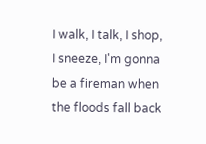I walk, I talk, I shop, I sneeze, I'm gonna be a fireman when the floods fall back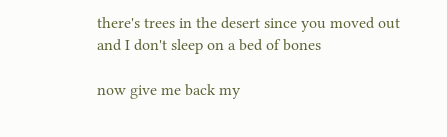there's trees in the desert since you moved out and I don't sleep on a bed of bones

now give me back my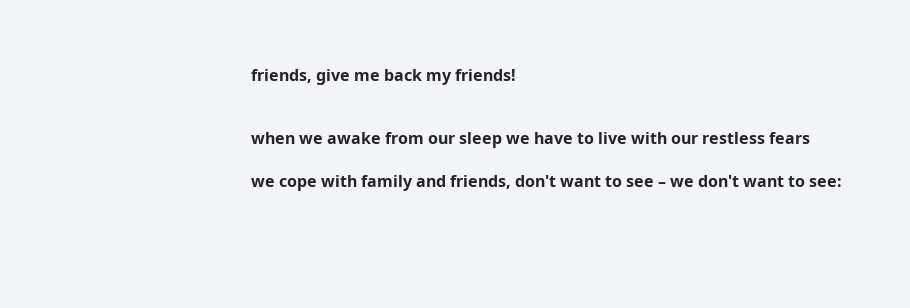friends, give me back my friends!


when we awake from our sleep we have to live with our restless fears

we cope with family and friends, don't want to see – we don't want to see: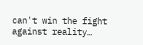can't win the fight against reality…